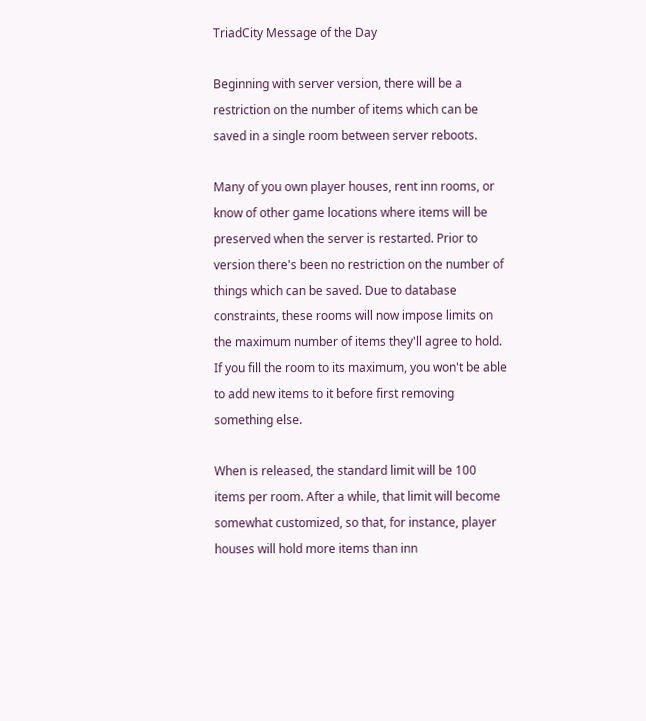TriadCity Message of the Day

Beginning with server version, there will be a restriction on the number of items which can be saved in a single room between server reboots.

Many of you own player houses, rent inn rooms, or know of other game locations where items will be preserved when the server is restarted. Prior to version there's been no restriction on the number of things which can be saved. Due to database constraints, these rooms will now impose limits on the maximum number of items they'll agree to hold. If you fill the room to its maximum, you won't be able to add new items to it before first removing something else.

When is released, the standard limit will be 100 items per room. After a while, that limit will become somewhat customized, so that, for instance, player houses will hold more items than inn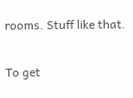rooms. Stuff like that.

To get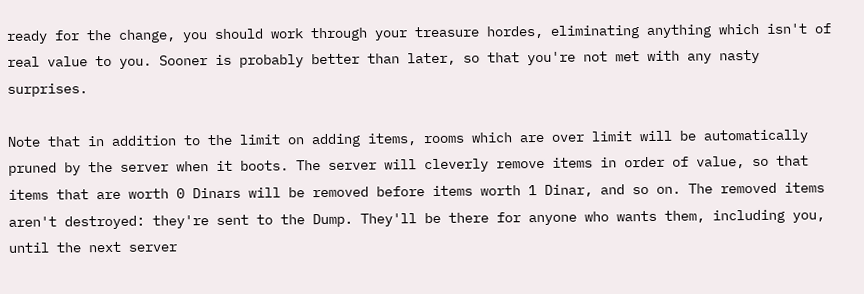ready for the change, you should work through your treasure hordes, eliminating anything which isn't of real value to you. Sooner is probably better than later, so that you're not met with any nasty surprises.

Note that in addition to the limit on adding items, rooms which are over limit will be automatically pruned by the server when it boots. The server will cleverly remove items in order of value, so that items that are worth 0 Dinars will be removed before items worth 1 Dinar, and so on. The removed items aren't destroyed: they're sent to the Dump. They'll be there for anyone who wants them, including you, until the next server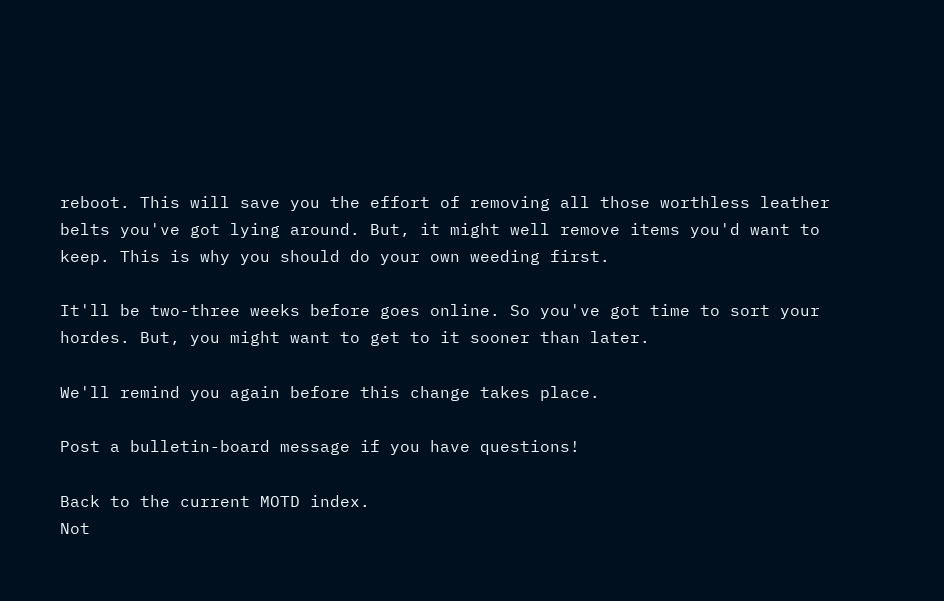reboot. This will save you the effort of removing all those worthless leather belts you've got lying around. But, it might well remove items you'd want to keep. This is why you should do your own weeding first.

It'll be two-three weeks before goes online. So you've got time to sort your hordes. But, you might want to get to it sooner than later.

We'll remind you again before this change takes place.

Post a bulletin-board message if you have questions!

Back to the current MOTD index.
Not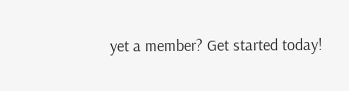yet a member? Get started today!